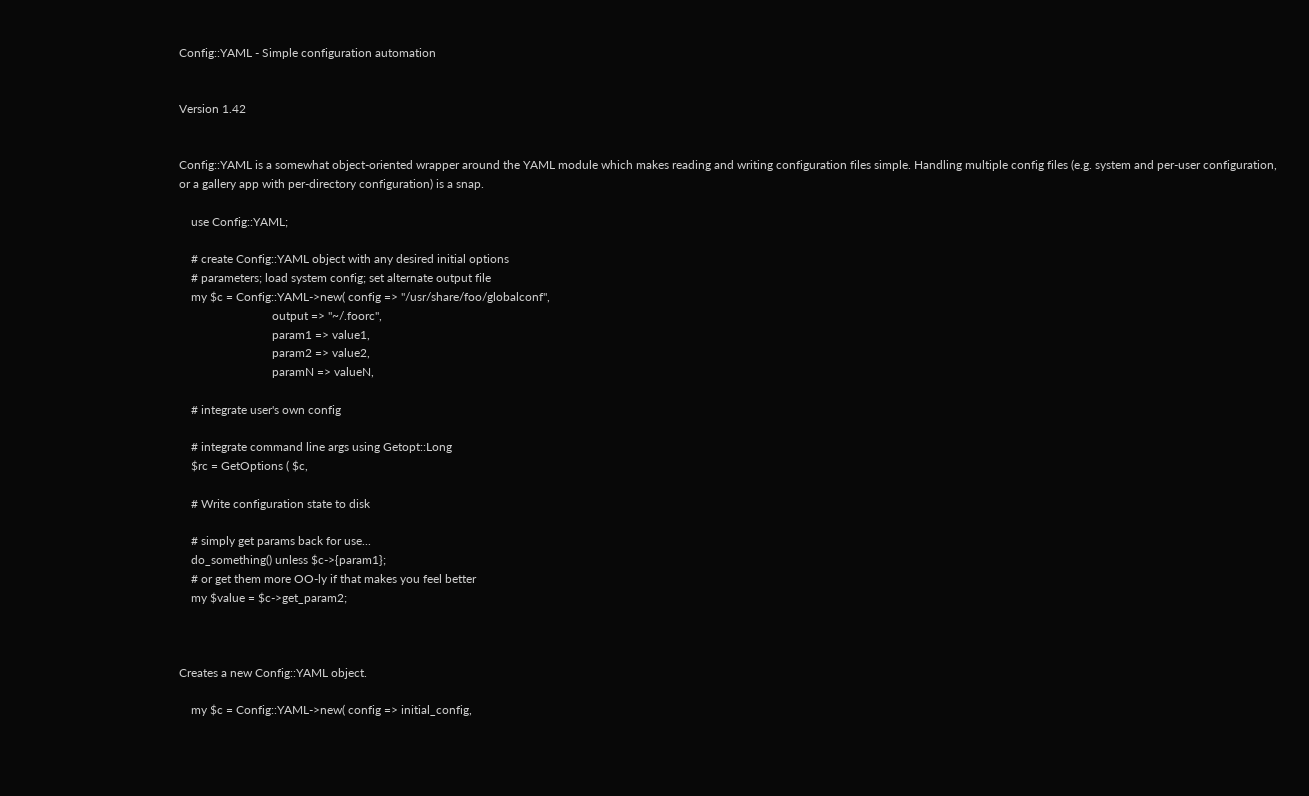Config::YAML - Simple configuration automation


Version 1.42


Config::YAML is a somewhat object-oriented wrapper around the YAML module which makes reading and writing configuration files simple. Handling multiple config files (e.g. system and per-user configuration, or a gallery app with per-directory configuration) is a snap.

    use Config::YAML;

    # create Config::YAML object with any desired initial options
    # parameters; load system config; set alternate output file
    my $c = Config::YAML->new( config => "/usr/share/foo/globalconf",
                               output => "~/.foorc",
                               param1 => value1,
                               param2 => value2,
                               paramN => valueN,

    # integrate user's own config

    # integrate command line args using Getopt::Long
    $rc = GetOptions ( $c,

    # Write configuration state to disk

    # simply get params back for use...
    do_something() unless $c->{param1};
    # or get them more OO-ly if that makes you feel better
    my $value = $c->get_param2;



Creates a new Config::YAML object.

    my $c = Config::YAML->new( config => initial_config,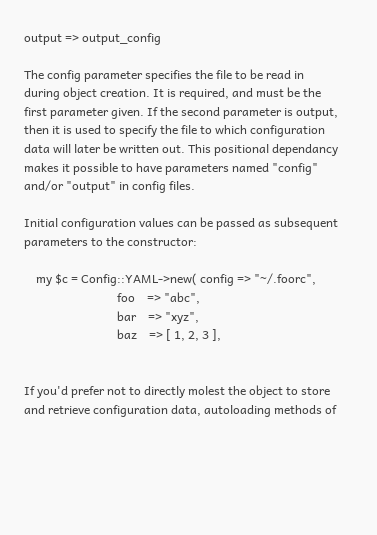output => output_config

The config parameter specifies the file to be read in during object creation. It is required, and must be the first parameter given. If the second parameter is output, then it is used to specify the file to which configuration data will later be written out. This positional dependancy makes it possible to have parameters named "config" and/or "output" in config files.

Initial configuration values can be passed as subsequent parameters to the constructor:

    my $c = Config::YAML->new( config => "~/.foorc",
                               foo    => "abc",
                               bar    => "xyz",
                               baz    => [ 1, 2, 3 ],


If you'd prefer not to directly molest the object to store and retrieve configuration data, autoloading methods of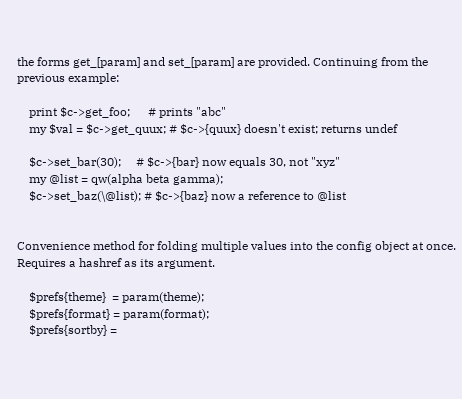the forms get_[param] and set_[param] are provided. Continuing from the previous example:

    print $c->get_foo;      # prints "abc"
    my $val = $c->get_quux; # $c->{quux} doesn't exist; returns undef

    $c->set_bar(30);     # $c->{bar} now equals 30, not "xyz"
    my @list = qw(alpha beta gamma);
    $c->set_baz(\@list); # $c->{baz} now a reference to @list


Convenience method for folding multiple values into the config object at once. Requires a hashref as its argument.

    $prefs{theme}  = param(theme);
    $prefs{format} = param(format);
    $prefs{sortby} =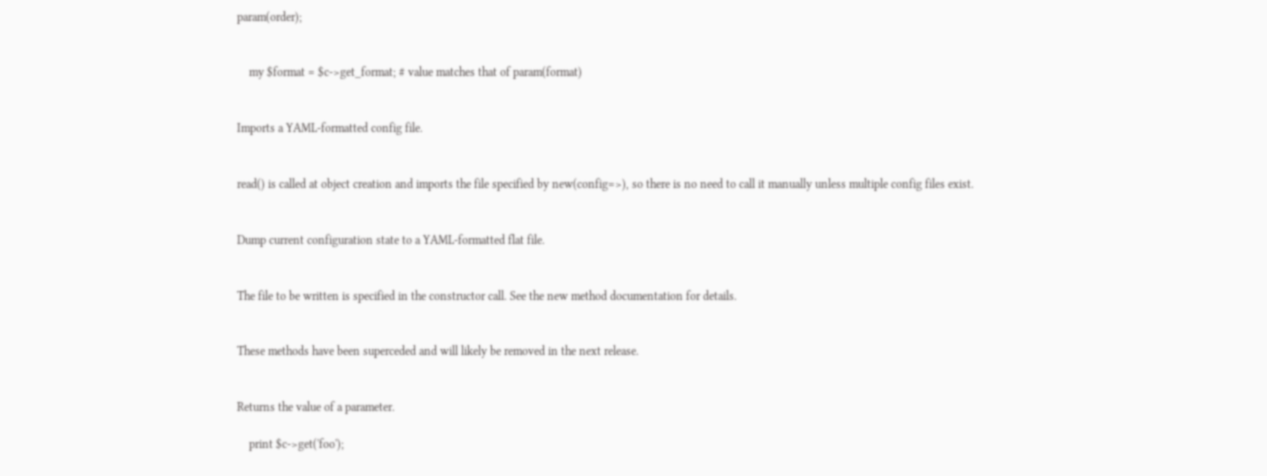param(order);


    my $format = $c->get_format; # value matches that of param(format)


Imports a YAML-formatted config file.


read() is called at object creation and imports the file specified by new(config=>), so there is no need to call it manually unless multiple config files exist.


Dump current configuration state to a YAML-formatted flat file.


The file to be written is specified in the constructor call. See the new method documentation for details.


These methods have been superceded and will likely be removed in the next release.


Returns the value of a parameter.

    print $c->get('foo');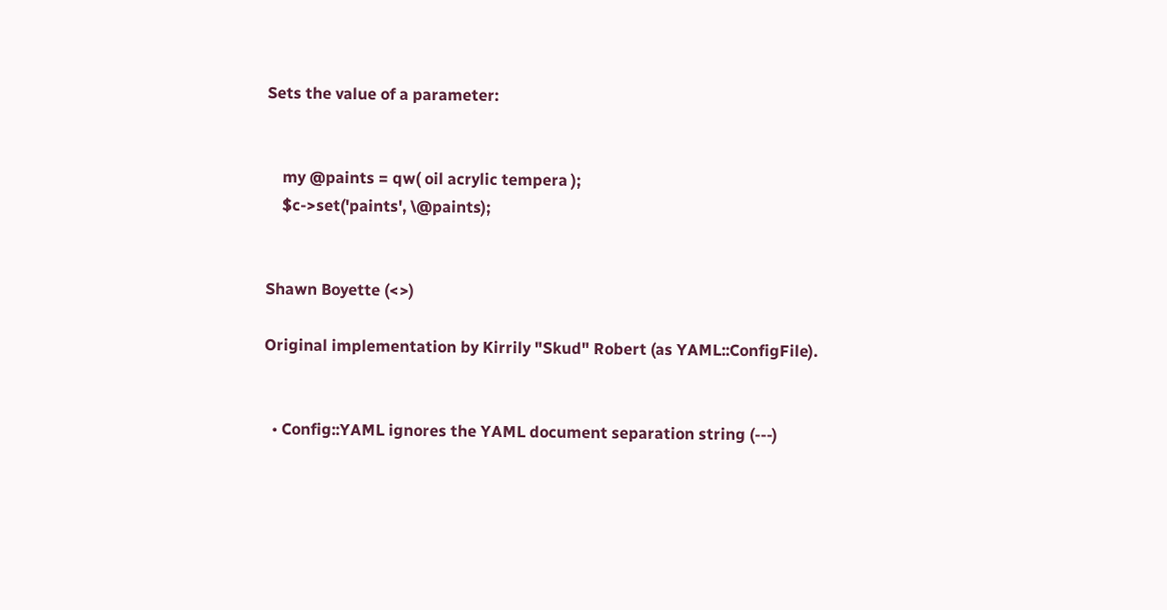Sets the value of a parameter:


    my @paints = qw( oil acrylic tempera );
    $c->set('paints', \@paints);


Shawn Boyette (<>)

Original implementation by Kirrily "Skud" Robert (as YAML::ConfigFile).


  • Config::YAML ignores the YAML document separation string (---)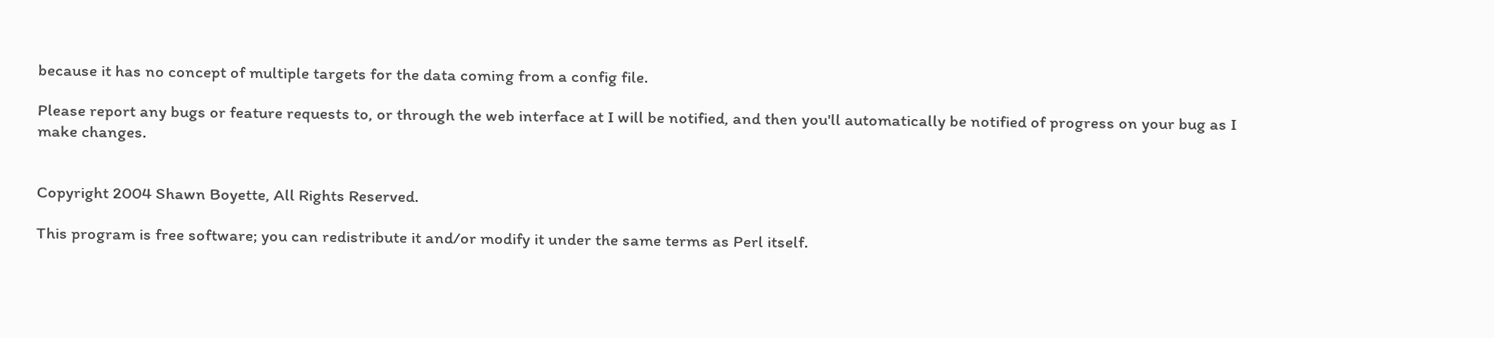because it has no concept of multiple targets for the data coming from a config file.

Please report any bugs or feature requests to, or through the web interface at I will be notified, and then you'll automatically be notified of progress on your bug as I make changes.


Copyright 2004 Shawn Boyette, All Rights Reserved.

This program is free software; you can redistribute it and/or modify it under the same terms as Perl itself.